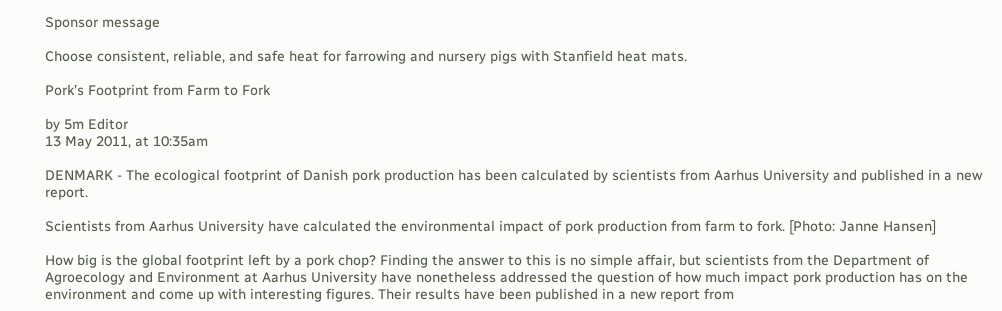Sponsor message

Choose consistent, reliable, and safe heat for farrowing and nursery pigs with Stanfield heat mats.

Pork’s Footprint from Farm to Fork

by 5m Editor
13 May 2011, at 10:35am

DENMARK - The ecological footprint of Danish pork production has been calculated by scientists from Aarhus University and published in a new report.

Scientists from Aarhus University have calculated the environmental impact of pork production from farm to fork. [Photo: Janne Hansen]

How big is the global footprint left by a pork chop? Finding the answer to this is no simple affair, but scientists from the Department of Agroecology and Environment at Aarhus University have nonetheless addressed the question of how much impact pork production has on the environment and come up with interesting figures. Their results have been published in a new report from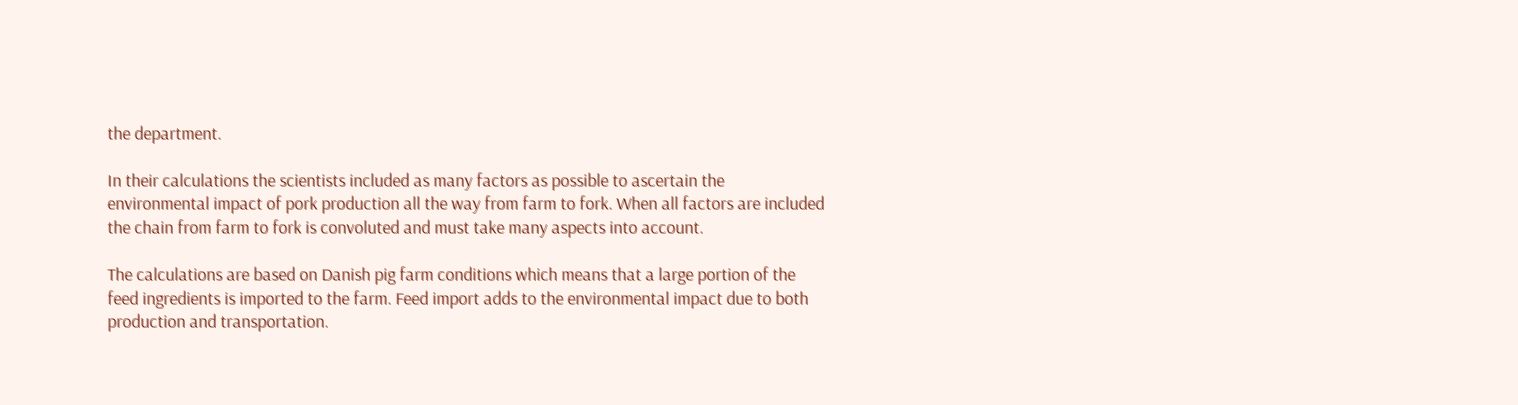the department.

In their calculations the scientists included as many factors as possible to ascertain the environmental impact of pork production all the way from farm to fork. When all factors are included the chain from farm to fork is convoluted and must take many aspects into account.

The calculations are based on Danish pig farm conditions which means that a large portion of the feed ingredients is imported to the farm. Feed import adds to the environmental impact due to both production and transportation.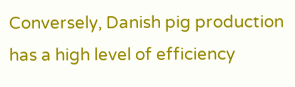Conversely, Danish pig production has a high level of efficiency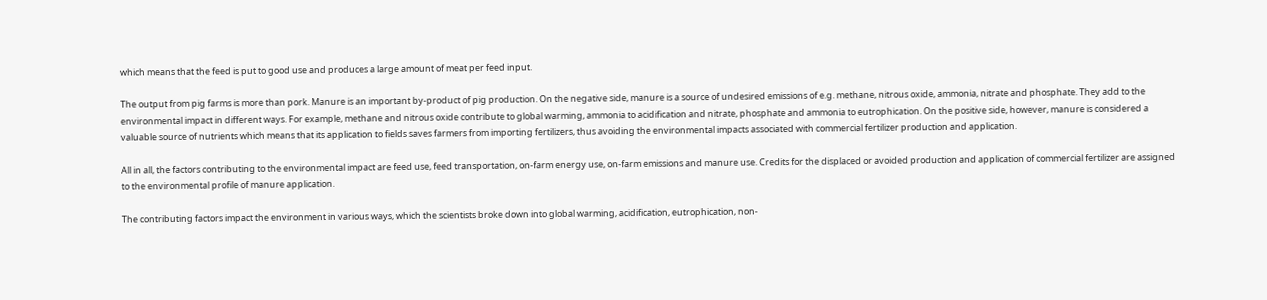which means that the feed is put to good use and produces a large amount of meat per feed input.

The output from pig farms is more than pork. Manure is an important by-product of pig production. On the negative side, manure is a source of undesired emissions of e.g. methane, nitrous oxide, ammonia, nitrate and phosphate. They add to the environmental impact in different ways. For example, methane and nitrous oxide contribute to global warming, ammonia to acidification and nitrate, phosphate and ammonia to eutrophication. On the positive side, however, manure is considered a valuable source of nutrients which means that its application to fields saves farmers from importing fertilizers, thus avoiding the environmental impacts associated with commercial fertilizer production and application.

All in all, the factors contributing to the environmental impact are feed use, feed transportation, on-farm energy use, on-farm emissions and manure use. Credits for the displaced or avoided production and application of commercial fertilizer are assigned to the environmental profile of manure application.

The contributing factors impact the environment in various ways, which the scientists broke down into global warming, acidification, eutrophication, non-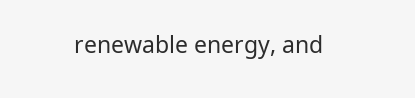renewable energy, and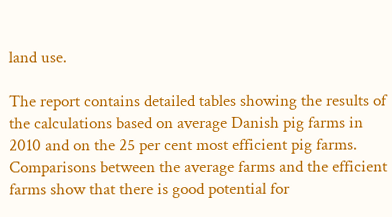land use.

The report contains detailed tables showing the results of the calculations based on average Danish pig farms in 2010 and on the 25 per cent most efficient pig farms. Comparisons between the average farms and the efficient farms show that there is good potential for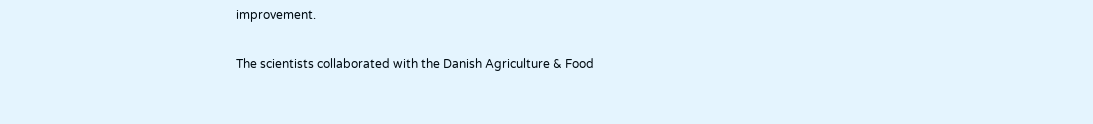improvement.

The scientists collaborated with the Danish Agriculture & Food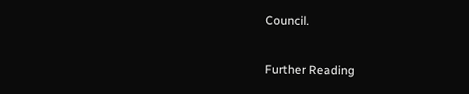Council.

Further Reading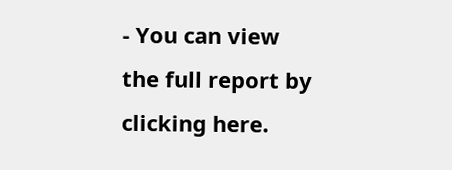- You can view the full report by clicking here.